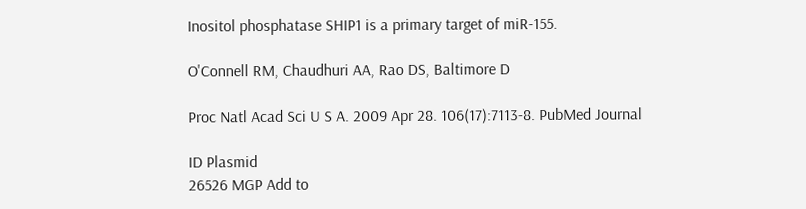Inositol phosphatase SHIP1 is a primary target of miR-155.

O'Connell RM, Chaudhuri AA, Rao DS, Baltimore D

Proc Natl Acad Sci U S A. 2009 Apr 28. 106(17):7113-8. PubMed Journal

ID Plasmid
26526 MGP Add to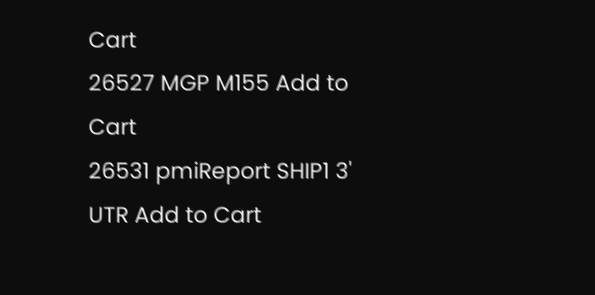Cart
26527 MGP M155 Add to Cart
26531 pmiReport SHIP1 3' UTR Add to Cart